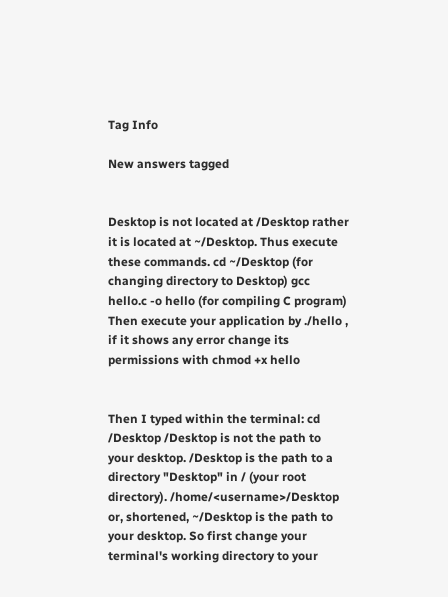Tag Info

New answers tagged


Desktop is not located at /Desktop rather it is located at ~/Desktop. Thus execute these commands. cd ~/Desktop (for changing directory to Desktop) gcc hello.c -o hello (for compiling C program) Then execute your application by ./hello , if it shows any error change its permissions with chmod +x hello


Then I typed within the terminal: cd /Desktop /Desktop is not the path to your desktop. /Desktop is the path to a directory "Desktop" in / (your root directory). /home/<username>/Desktop or, shortened, ~/Desktop is the path to your desktop. So first change your terminal's working directory to your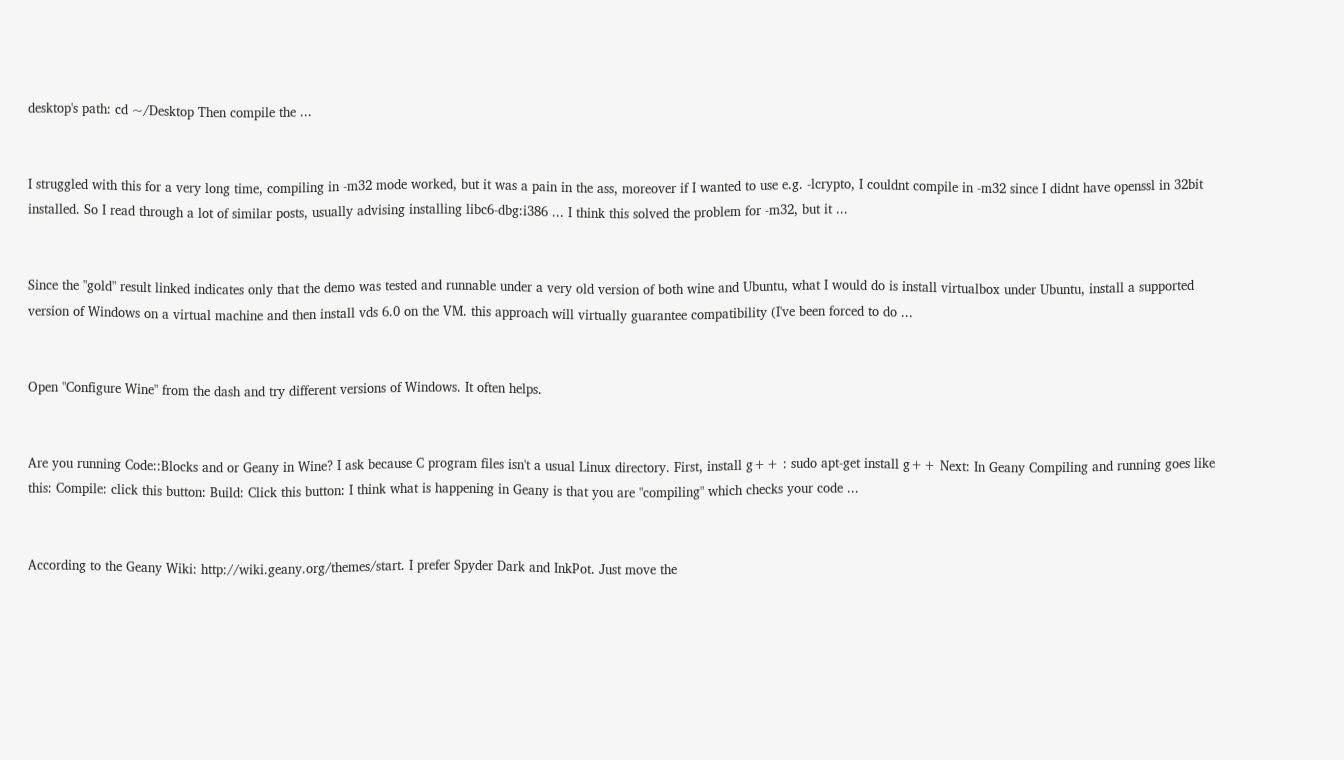desktop's path: cd ~/Desktop Then compile the ...


I struggled with this for a very long time, compiling in -m32 mode worked, but it was a pain in the ass, moreover if I wanted to use e.g. -lcrypto, I couldnt compile in -m32 since I didnt have openssl in 32bit installed. So I read through a lot of similar posts, usually advising installing libc6-dbg:i386 ... I think this solved the problem for -m32, but it ...


Since the "gold" result linked indicates only that the demo was tested and runnable under a very old version of both wine and Ubuntu, what I would do is install virtualbox under Ubuntu, install a supported version of Windows on a virtual machine and then install vds 6.0 on the VM. this approach will virtually guarantee compatibility (I've been forced to do ...


Open "Configure Wine" from the dash and try different versions of Windows. It often helps.


Are you running Code::Blocks and or Geany in Wine? I ask because C program files isn't a usual Linux directory. First, install g++ : sudo apt-get install g++ Next: In Geany Compiling and running goes like this: Compile: click this button: Build: Click this button: I think what is happening in Geany is that you are "compiling" which checks your code ...


According to the Geany Wiki: http://wiki.geany.org/themes/start. I prefer Spyder Dark and InkPot. Just move the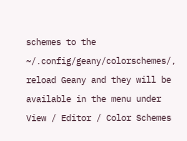schemes to the ~/.config/geany/colorschemes/, reload Geany and they will be available in the menu under View / Editor / Color Schemes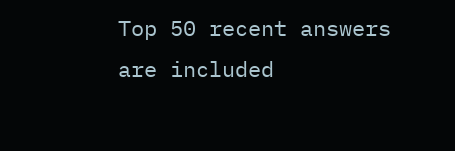Top 50 recent answers are included